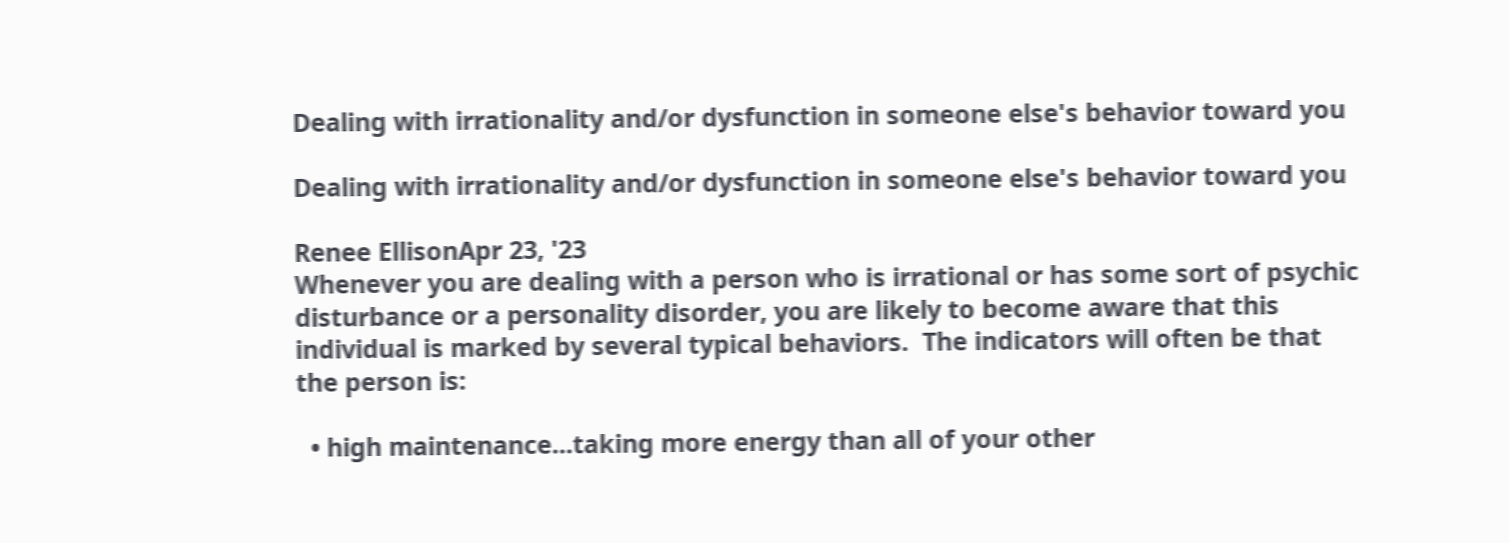Dealing with irrationality and/or dysfunction in someone else's behavior toward you

Dealing with irrationality and/or dysfunction in someone else's behavior toward you

Renee EllisonApr 23, '23
Whenever you are dealing with a person who is irrational or has some sort of psychic disturbance or a personality disorder, you are likely to become aware that this individual is marked by several typical behaviors.  The indicators will often be that the person is:

  • high maintenance...taking more energy than all of your other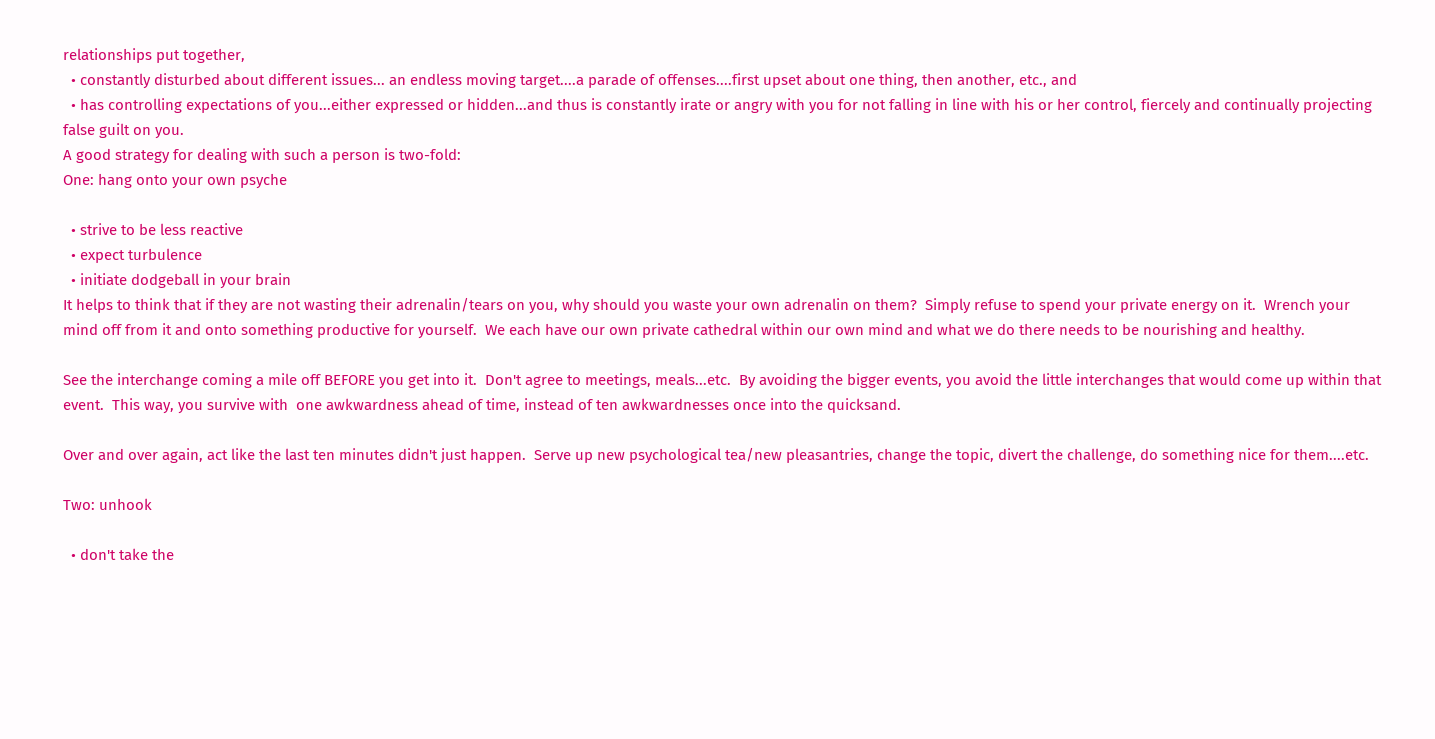relationships put together,
  • constantly disturbed about different issues... an endless moving target....a parade of offenses....first upset about one thing, then another, etc., and
  • has controlling expectations of you...either expressed or hidden...and thus is constantly irate or angry with you for not falling in line with his or her control, fiercely and continually projecting false guilt on you.
A good strategy for dealing with such a person is two-fold:
One: hang onto your own psyche

  • strive to be less reactive
  • expect turbulence
  • initiate dodgeball in your brain
It helps to think that if they are not wasting their adrenalin/tears on you, why should you waste your own adrenalin on them?  Simply refuse to spend your private energy on it.  Wrench your mind off from it and onto something productive for yourself.  We each have our own private cathedral within our own mind and what we do there needs to be nourishing and healthy.

See the interchange coming a mile off BEFORE you get into it.  Don't agree to meetings, meals...etc.  By avoiding the bigger events, you avoid the little interchanges that would come up within that event.  This way, you survive with  one awkwardness ahead of time, instead of ten awkwardnesses once into the quicksand.

Over and over again, act like the last ten minutes didn't just happen.  Serve up new psychological tea/new pleasantries, change the topic, divert the challenge, do something nice for them....etc.

Two: unhook

  • don't take the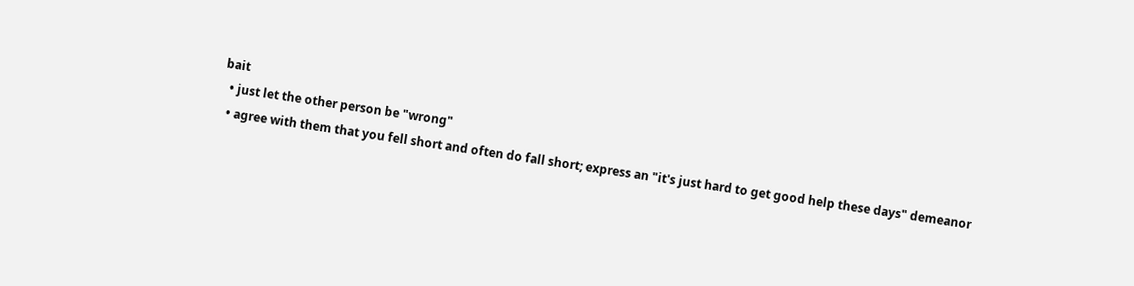bait
  • just let the other person be "wrong"
  • agree with them that you fell short and often do fall short; express an "it's just hard to get good help these days" demeanor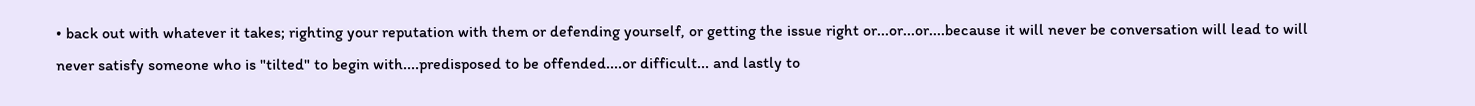• back out with whatever it takes; righting your reputation with them or defending yourself, or getting the issue right or...or...or....because it will never be conversation will lead to will never satisfy someone who is "tilted" to begin with....predisposed to be offended....or difficult... and lastly to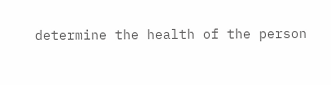determine the health of the person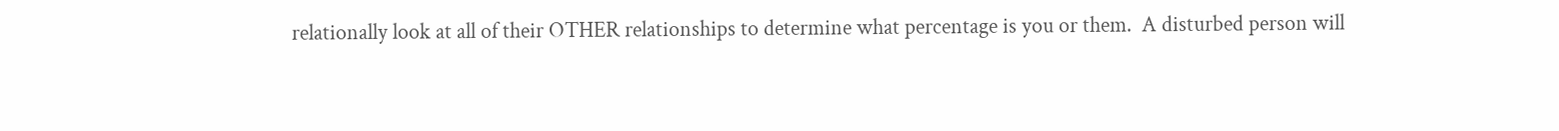relationally look at all of their OTHER relationships to determine what percentage is you or them.  A disturbed person will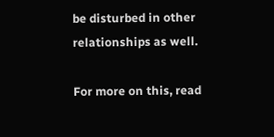be disturbed in other relationships as well.

For more on this, read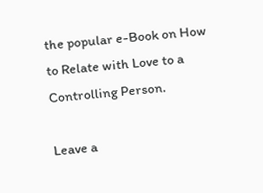the popular e-Book on How to Relate with Love to a Controlling Person.

Leave a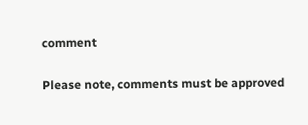comment

Please note, comments must be approved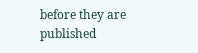before they are published